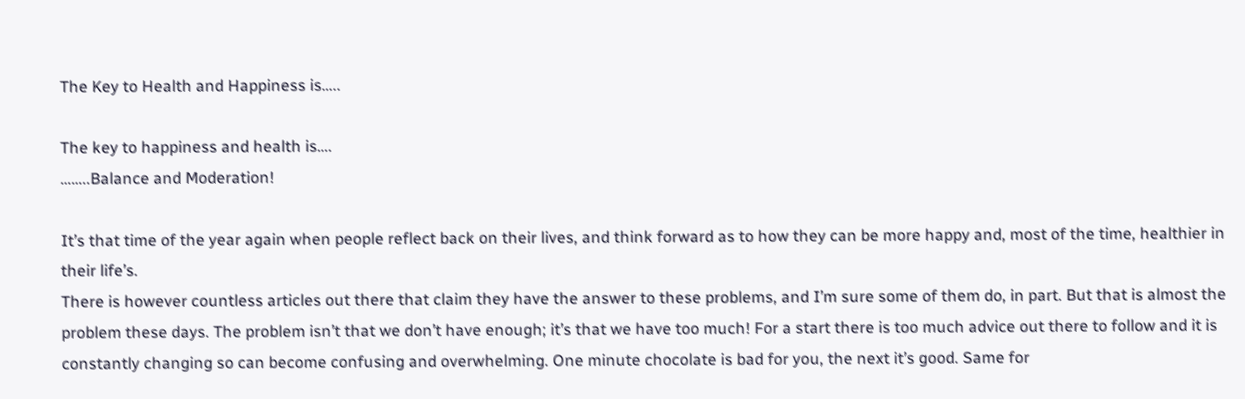The Key to Health and Happiness is…..

The key to happiness and health is….
……..Balance and Moderation!

It’s that time of the year again when people reflect back on their lives, and think forward as to how they can be more happy and, most of the time, healthier in their life’s.
There is however countless articles out there that claim they have the answer to these problems, and I’m sure some of them do, in part. But that is almost the problem these days. The problem isn’t that we don’t have enough; it’s that we have too much! For a start there is too much advice out there to follow and it is constantly changing so can become confusing and overwhelming. One minute chocolate is bad for you, the next it’s good. Same for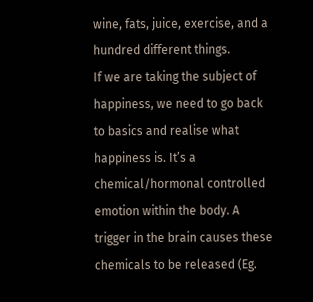wine, fats, juice, exercise, and a hundred different things.
If we are taking the subject of happiness, we need to go back to basics and realise what happiness is. It’s a chemical/hormonal controlled emotion within the body. A trigger in the brain causes these chemicals to be released (Eg.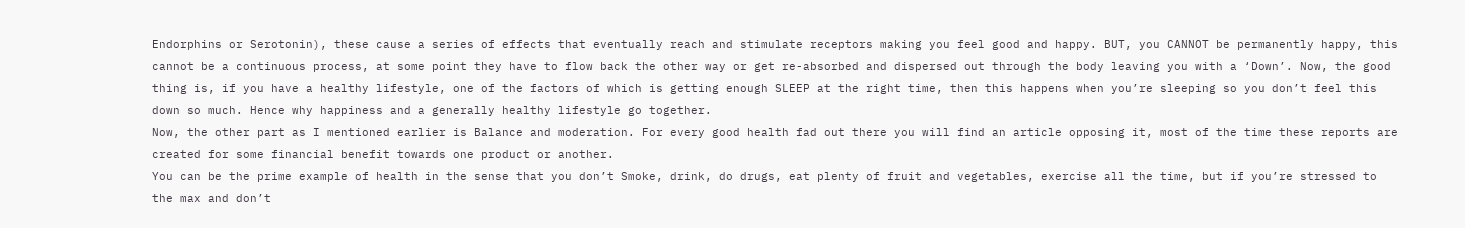Endorphins or Serotonin), these cause a series of effects that eventually reach and stimulate receptors making you feel good and happy. BUT, you CANNOT be permanently happy, this cannot be a continuous process, at some point they have to flow back the other way or get re-absorbed and dispersed out through the body leaving you with a ‘Down’. Now, the good thing is, if you have a healthy lifestyle, one of the factors of which is getting enough SLEEP at the right time, then this happens when you’re sleeping so you don’t feel this down so much. Hence why happiness and a generally healthy lifestyle go together.
Now, the other part as I mentioned earlier is Balance and moderation. For every good health fad out there you will find an article opposing it, most of the time these reports are created for some financial benefit towards one product or another.
You can be the prime example of health in the sense that you don’t Smoke, drink, do drugs, eat plenty of fruit and vegetables, exercise all the time, but if you’re stressed to the max and don’t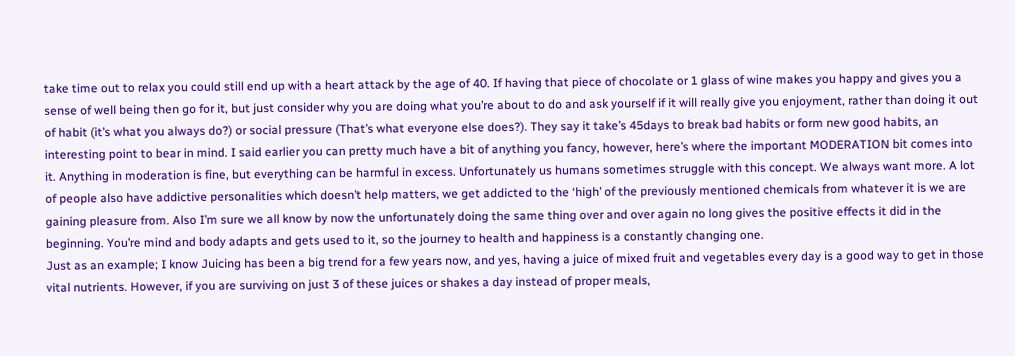take time out to relax you could still end up with a heart attack by the age of 40. If having that piece of chocolate or 1 glass of wine makes you happy and gives you a sense of well being then go for it, but just consider why you are doing what you’re about to do and ask yourself if it will really give you enjoyment, rather than doing it out of habit (it’s what you always do?) or social pressure (That’s what everyone else does?). They say it take’s 45days to break bad habits or form new good habits, an interesting point to bear in mind. I said earlier you can pretty much have a bit of anything you fancy, however, here’s where the important MODERATION bit comes into it. Anything in moderation is fine, but everything can be harmful in excess. Unfortunately us humans sometimes struggle with this concept. We always want more. A lot of people also have addictive personalities which doesn’t help matters, we get addicted to the ‘high’ of the previously mentioned chemicals from whatever it is we are gaining pleasure from. Also I’m sure we all know by now the unfortunately doing the same thing over and over again no long gives the positive effects it did in the beginning. You’re mind and body adapts and gets used to it, so the journey to health and happiness is a constantly changing one.
Just as an example; I know Juicing has been a big trend for a few years now, and yes, having a juice of mixed fruit and vegetables every day is a good way to get in those vital nutrients. However, if you are surviving on just 3 of these juices or shakes a day instead of proper meals,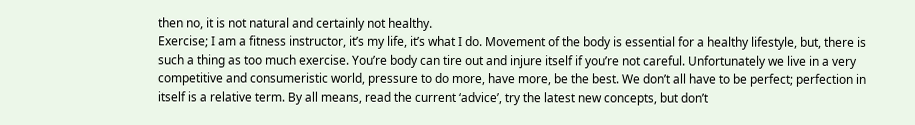then no, it is not natural and certainly not healthy.
Exercise; I am a fitness instructor, it’s my life, it’s what I do. Movement of the body is essential for a healthy lifestyle, but, there is such a thing as too much exercise. You’re body can tire out and injure itself if you’re not careful. Unfortunately we live in a very competitive and consumeristic world, pressure to do more, have more, be the best. We don’t all have to be perfect; perfection in itself is a relative term. By all means, read the current ‘advice’, try the latest new concepts, but don’t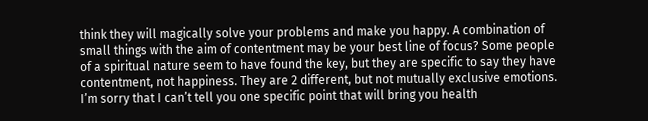think they will magically solve your problems and make you happy. A combination of small things with the aim of contentment may be your best line of focus? Some people of a spiritual nature seem to have found the key, but they are specific to say they have contentment, not happiness. They are 2 different, but not mutually exclusive emotions. I’m sorry that I can’t tell you one specific point that will bring you health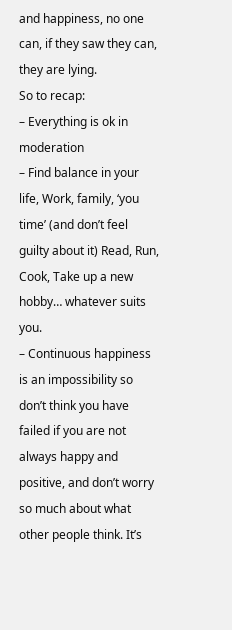and happiness, no one can, if they saw they can, they are lying.
So to recap:
– Everything is ok in moderation
– Find balance in your life, Work, family, ‘you time’ (and don’t feel guilty about it) Read, Run, Cook, Take up a new hobby… whatever suits you.
– Continuous happiness is an impossibility so don’t think you have failed if you are not always happy and positive, and don’t worry so much about what other people think. It’s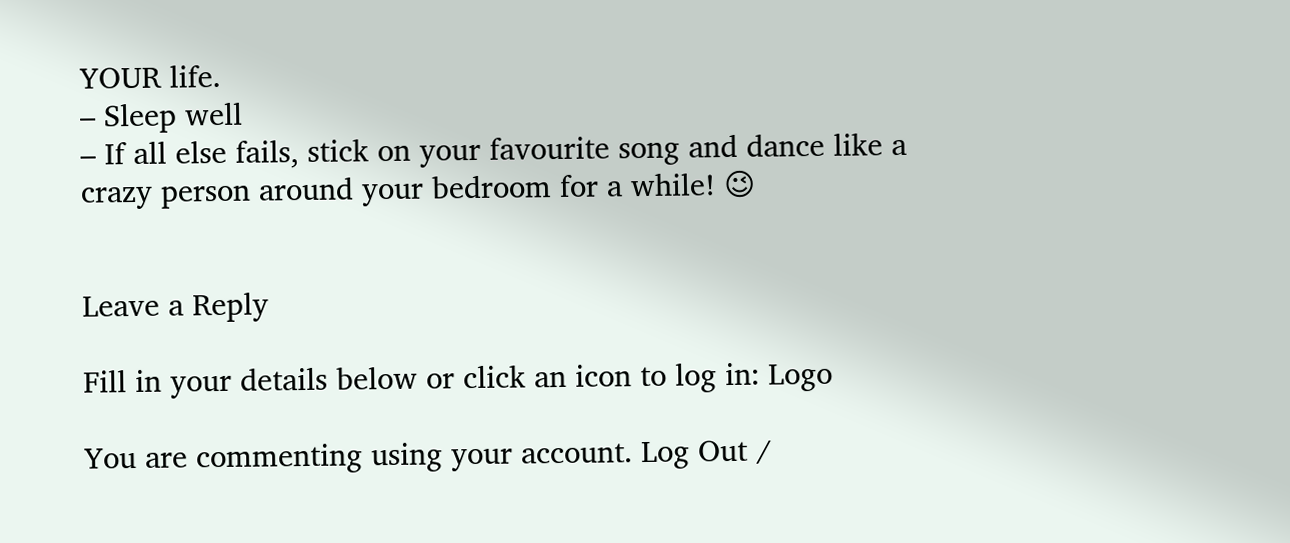YOUR life.
– Sleep well
– If all else fails, stick on your favourite song and dance like a crazy person around your bedroom for a while! 😉


Leave a Reply

Fill in your details below or click an icon to log in: Logo

You are commenting using your account. Log Out /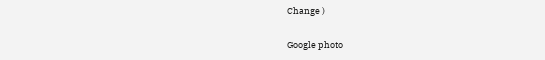Change )

Google photo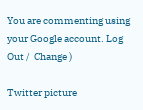You are commenting using your Google account. Log Out /  Change )

Twitter picture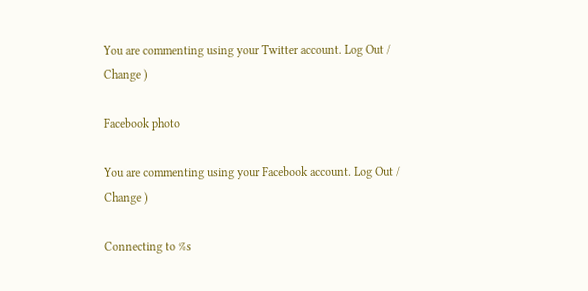You are commenting using your Twitter account. Log Out /  Change )

Facebook photo

You are commenting using your Facebook account. Log Out /  Change )

Connecting to %s